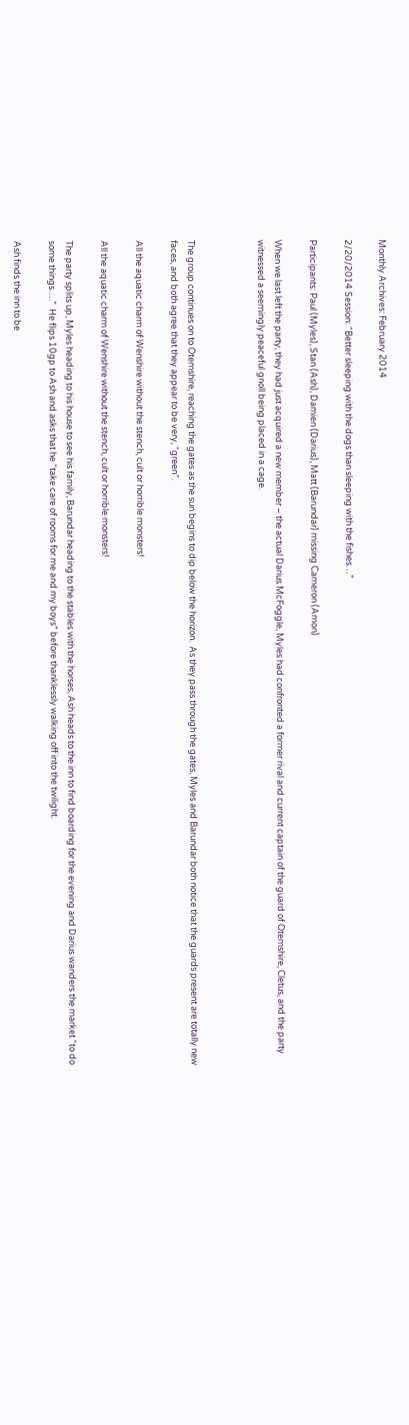Monthly Archives: February 2014

2/20/2014 Session: “Better sleeping with the dogs than sleeping with the fishes…”

Participants: Paul (Myles), Stan (Ash), Damien (Darius), Matt (Barundar) missing Cameron (Amon)

When we last left the party, they had just acquired a new member – the actual Darius McFoggle, Myles had confronted a former rival and current captain of the guard of Otemshire, Cletus, and the party witnessed a seemingly peaceful gnoll being placed in a cage.



The group continues on to Otemshire, reaching the gates as the sun begins to dip below the horizon.  As they pass through the gates, Myles and Barundar both notice that the guards present are totally new faces, and both agree that they appear to be very, “green”.

All the aquatic charm of Wenshire without the stench, cult or horrible monsters!

All the aquatic charm of Wenshire without the stench, cult or horrible monsters!

The party splits up, Myles heading to his house to see his family, Barundar heading to the stables with the horses, Ash heads to the inn to find boarding for the evening and Darius wanders the market “to do some things….”  He flips 10gp to Ash and asks that he “take care of rooms for me and my boys” before thanklessly walking off into the twilight.

Ash finds the inn to be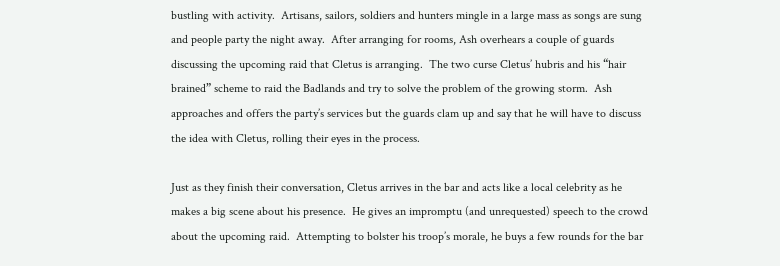bustling with activity.  Artisans, sailors, soldiers and hunters mingle in a large mass as songs are sung and people party the night away.  After arranging for rooms, Ash overhears a couple of guards discussing the upcoming raid that Cletus is arranging.  The two curse Cletus’ hubris and his “hair brained” scheme to raid the Badlands and try to solve the problem of the growing storm.  Ash approaches and offers the party’s services but the guards clam up and say that he will have to discuss the idea with Cletus, rolling their eyes in the process.

Just as they finish their conversation, Cletus arrives in the bar and acts like a local celebrity as he makes a big scene about his presence.  He gives an impromptu (and unrequested) speech to the crowd about the upcoming raid.  Attempting to bolster his troop’s morale, he buys a few rounds for the bar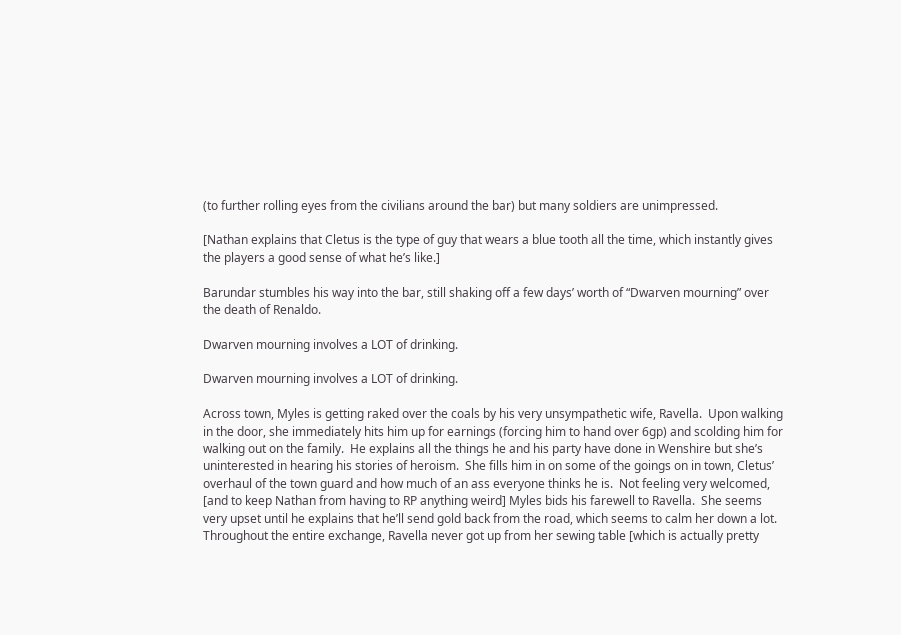(to further rolling eyes from the civilians around the bar) but many soldiers are unimpressed.

[Nathan explains that Cletus is the type of guy that wears a blue tooth all the time, which instantly gives the players a good sense of what he’s like.]

Barundar stumbles his way into the bar, still shaking off a few days’ worth of “Dwarven mourning” over the death of Renaldo.

Dwarven mourning involves a LOT of drinking.

Dwarven mourning involves a LOT of drinking.

Across town, Myles is getting raked over the coals by his very unsympathetic wife, Ravella.  Upon walking in the door, she immediately hits him up for earnings (forcing him to hand over 6gp) and scolding him for walking out on the family.  He explains all the things he and his party have done in Wenshire but she’s uninterested in hearing his stories of heroism.  She fills him in on some of the goings on in town, Cletus’ overhaul of the town guard and how much of an ass everyone thinks he is.  Not feeling very welcomed, [and to keep Nathan from having to RP anything weird] Myles bids his farewell to Ravella.  She seems very upset until he explains that he’ll send gold back from the road, which seems to calm her down a lot.  Throughout the entire exchange, Ravella never got up from her sewing table [which is actually pretty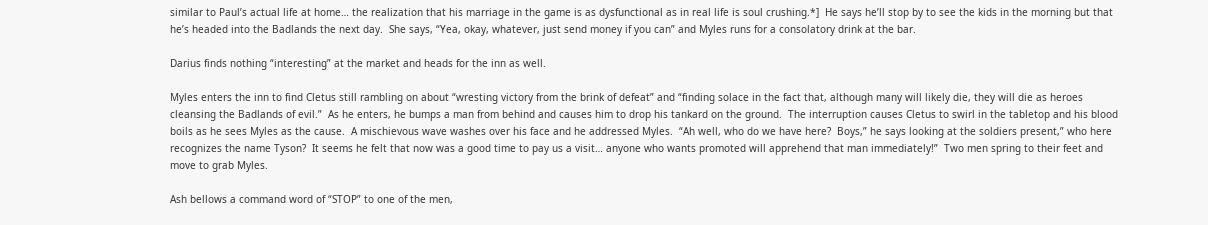similar to Paul’s actual life at home… the realization that his marriage in the game is as dysfunctional as in real life is soul crushing.*]  He says he’ll stop by to see the kids in the morning but that he’s headed into the Badlands the next day.  She says, “Yea, okay, whatever, just send money if you can” and Myles runs for a consolatory drink at the bar.

Darius finds nothing “interesting” at the market and heads for the inn as well.

Myles enters the inn to find Cletus still rambling on about “wresting victory from the brink of defeat” and “finding solace in the fact that, although many will likely die, they will die as heroes cleansing the Badlands of evil.”  As he enters, he bumps a man from behind and causes him to drop his tankard on the ground.  The interruption causes Cletus to swirl in the tabletop and his blood boils as he sees Myles as the cause.  A mischievous wave washes over his face and he addressed Myles.  “Ah well, who do we have here?  Boys,” he says looking at the soldiers present,” who here recognizes the name Tyson?  It seems he felt that now was a good time to pay us a visit… anyone who wants promoted will apprehend that man immediately!”  Two men spring to their feet and move to grab Myles.

Ash bellows a command word of “STOP” to one of the men,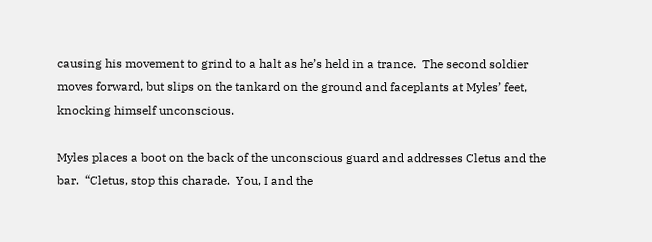causing his movement to grind to a halt as he’s held in a trance.  The second soldier moves forward, but slips on the tankard on the ground and faceplants at Myles’ feet, knocking himself unconscious.

Myles places a boot on the back of the unconscious guard and addresses Cletus and the bar.  “Cletus, stop this charade.  You, I and the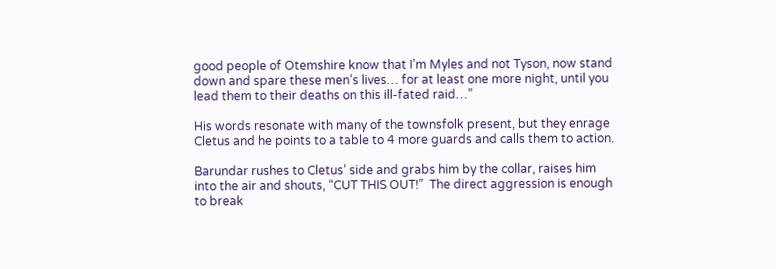good people of Otemshire know that I’m Myles and not Tyson, now stand down and spare these men’s lives… for at least one more night, until you lead them to their deaths on this ill-fated raid…”

His words resonate with many of the townsfolk present, but they enrage Cletus and he points to a table to 4 more guards and calls them to action.

Barundar rushes to Cletus’ side and grabs him by the collar, raises him into the air and shouts, “CUT THIS OUT!”  The direct aggression is enough to break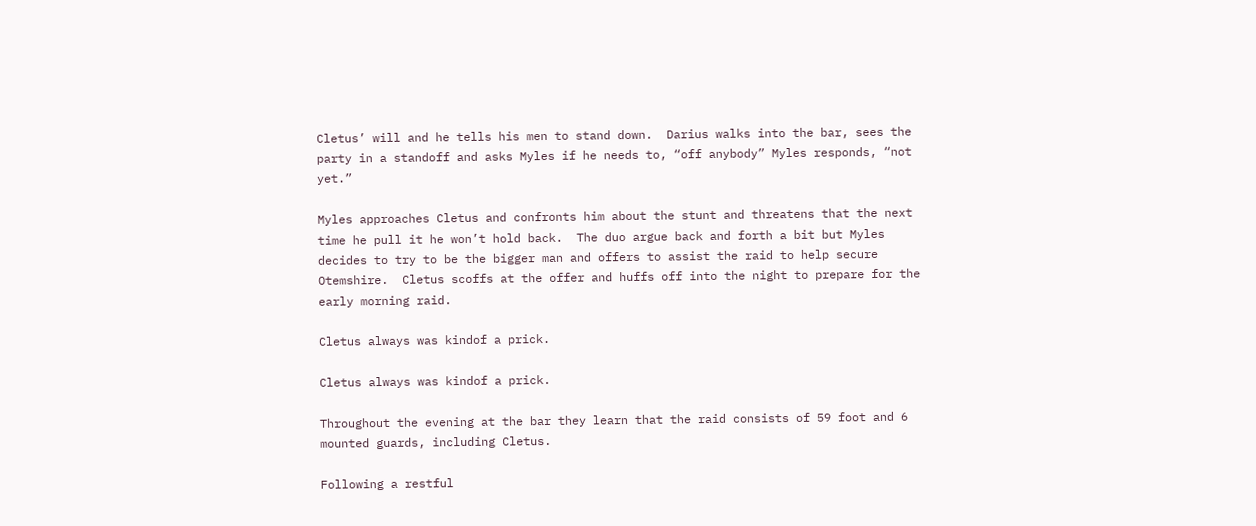Cletus’ will and he tells his men to stand down.  Darius walks into the bar, sees the party in a standoff and asks Myles if he needs to, “off anybody” Myles responds, “not yet.”

Myles approaches Cletus and confronts him about the stunt and threatens that the next time he pull it he won’t hold back.  The duo argue back and forth a bit but Myles decides to try to be the bigger man and offers to assist the raid to help secure Otemshire.  Cletus scoffs at the offer and huffs off into the night to prepare for the early morning raid.

Cletus always was kindof a prick.

Cletus always was kindof a prick.

Throughout the evening at the bar they learn that the raid consists of 59 foot and 6 mounted guards, including Cletus.

Following a restful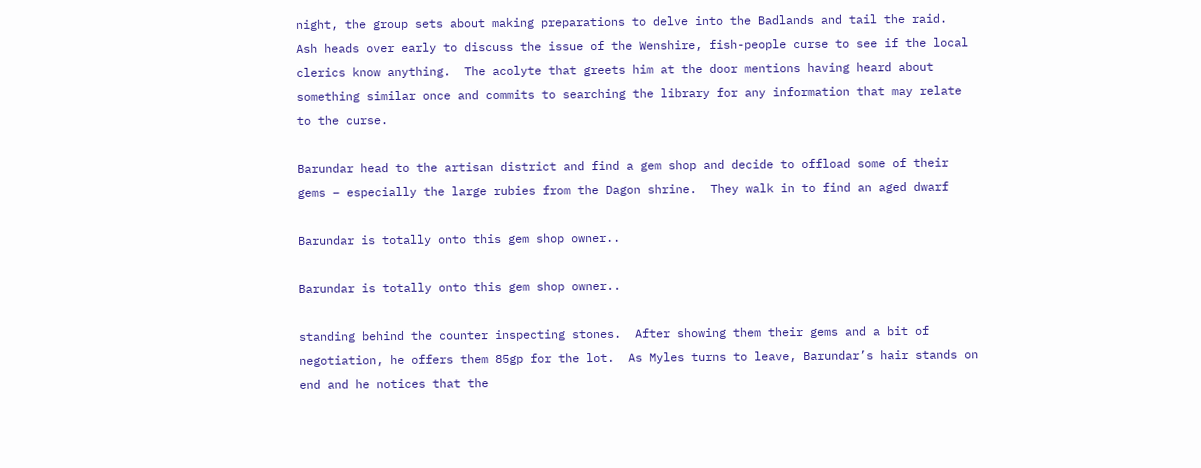night, the group sets about making preparations to delve into the Badlands and tail the raid.  Ash heads over early to discuss the issue of the Wenshire, fish-people curse to see if the local clerics know anything.  The acolyte that greets him at the door mentions having heard about something similar once and commits to searching the library for any information that may relate to the curse.

Barundar head to the artisan district and find a gem shop and decide to offload some of their gems – especially the large rubies from the Dagon shrine.  They walk in to find an aged dwarf

Barundar is totally onto this gem shop owner..

Barundar is totally onto this gem shop owner..

standing behind the counter inspecting stones.  After showing them their gems and a bit of negotiation, he offers them 85gp for the lot.  As Myles turns to leave, Barundar’s hair stands on end and he notices that the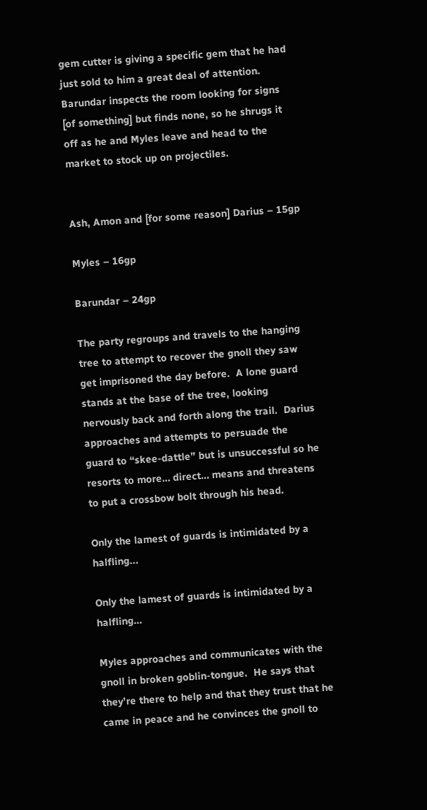gem cutter is giving a specific gem that he had just sold to him a great deal of attention.  Barundar inspects the room looking for signs [of something] but finds none, so he shrugs it off as he and Myles leave and head to the market to stock up on projectiles.


Ash, Amon and [for some reason] Darius – 15gp

Myles – 16gp

Barundar – 24gp

The party regroups and travels to the hanging tree to attempt to recover the gnoll they saw get imprisoned the day before.  A lone guard stands at the base of the tree, looking nervously back and forth along the trail.  Darius approaches and attempts to persuade the guard to “skee-dattle” but is unsuccessful so he resorts to more… direct… means and threatens to put a crossbow bolt through his head.

Only the lamest of guards is intimidated by a halfling...

Only the lamest of guards is intimidated by a halfling…

Myles approaches and communicates with the gnoll in broken goblin-tongue.  He says that they’re there to help and that they trust that he came in peace and he convinces the gnoll to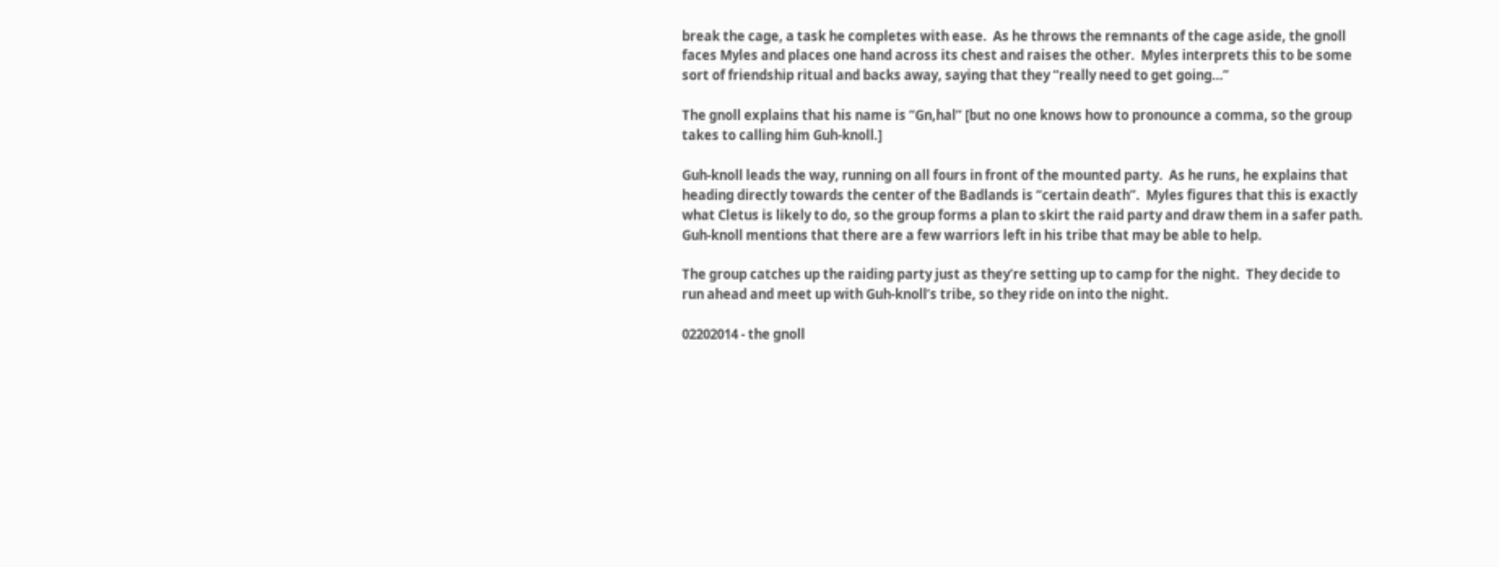break the cage, a task he completes with ease.  As he throws the remnants of the cage aside, the gnoll faces Myles and places one hand across its chest and raises the other.  Myles interprets this to be some sort of friendship ritual and backs away, saying that they “really need to get going…”

The gnoll explains that his name is “Gn,hal” [but no one knows how to pronounce a comma, so the group takes to calling him Guh-knoll.]

Guh-knoll leads the way, running on all fours in front of the mounted party.  As he runs, he explains that heading directly towards the center of the Badlands is “certain death”.  Myles figures that this is exactly what Cletus is likely to do, so the group forms a plan to skirt the raid party and draw them in a safer path.  Guh-knoll mentions that there are a few warriors left in his tribe that may be able to help.

The group catches up the raiding party just as they’re setting up to camp for the night.  They decide to run ahead and meet up with Guh-knoll’s tribe, so they ride on into the night.

02202014 - the gnoll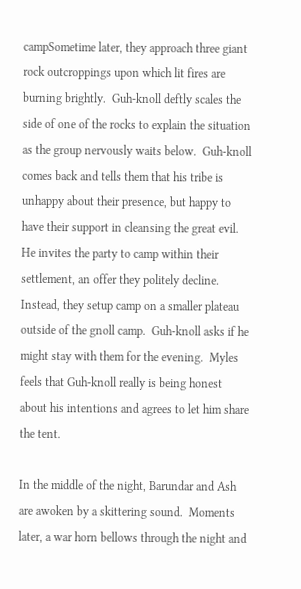campSometime later, they approach three giant rock outcroppings upon which lit fires are burning brightly.  Guh-knoll deftly scales the side of one of the rocks to explain the situation as the group nervously waits below.  Guh-knoll comes back and tells them that his tribe is unhappy about their presence, but happy to have their support in cleansing the great evil.  He invites the party to camp within their settlement, an offer they politely decline.  Instead, they setup camp on a smaller plateau outside of the gnoll camp.  Guh-knoll asks if he might stay with them for the evening.  Myles feels that Guh-knoll really is being honest about his intentions and agrees to let him share the tent.

In the middle of the night, Barundar and Ash are awoken by a skittering sound.  Moments later, a war horn bellows through the night and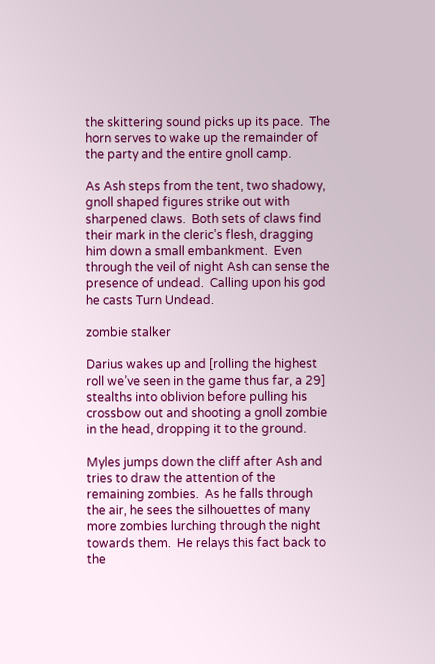the skittering sound picks up its pace.  The horn serves to wake up the remainder of the party and the entire gnoll camp.

As Ash steps from the tent, two shadowy, gnoll shaped figures strike out with sharpened claws.  Both sets of claws find their mark in the cleric’s flesh, dragging him down a small embankment.  Even through the veil of night Ash can sense the presence of undead.  Calling upon his god he casts Turn Undead.

zombie stalker

Darius wakes up and [rolling the highest roll we’ve seen in the game thus far, a 29] stealths into oblivion before pulling his crossbow out and shooting a gnoll zombie in the head, dropping it to the ground.

Myles jumps down the cliff after Ash and tries to draw the attention of the remaining zombies.  As he falls through the air, he sees the silhouettes of many more zombies lurching through the night towards them.  He relays this fact back to the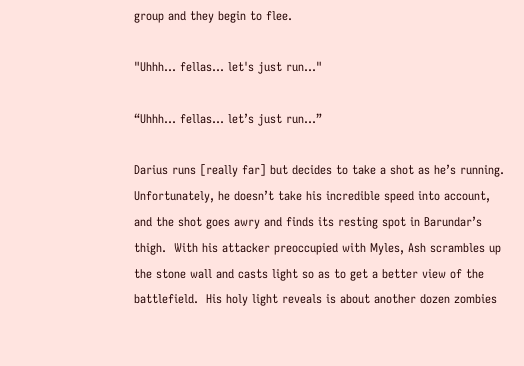group and they begin to flee.

"Uhhh... fellas... let's just run..."

“Uhhh… fellas… let’s just run…”

Darius runs [really far] but decides to take a shot as he’s running.  Unfortunately, he doesn’t take his incredible speed into account, and the shot goes awry and finds its resting spot in Barundar’s thigh.  With his attacker preoccupied with Myles, Ash scrambles up the stone wall and casts light so as to get a better view of the battlefield.  His holy light reveals is about another dozen zombies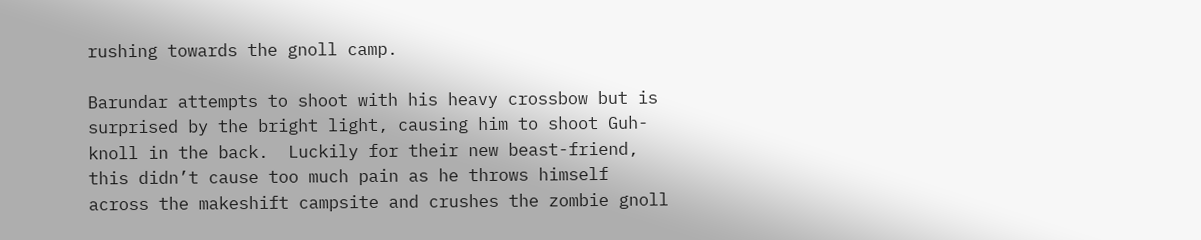rushing towards the gnoll camp.

Barundar attempts to shoot with his heavy crossbow but is surprised by the bright light, causing him to shoot Guh-knoll in the back.  Luckily for their new beast-friend, this didn’t cause too much pain as he throws himself across the makeshift campsite and crushes the zombie gnoll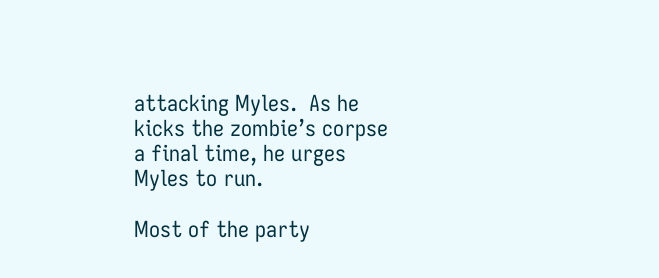attacking Myles.  As he kicks the zombie’s corpse a final time, he urges Myles to run.

Most of the party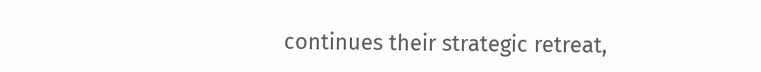continues their strategic retreat,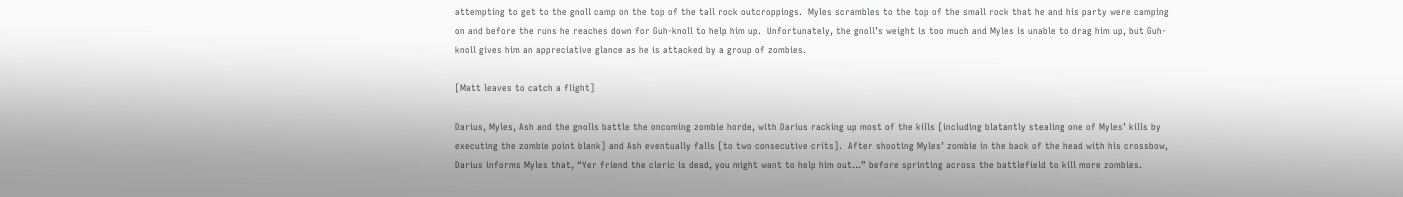attempting to get to the gnoll camp on the top of the tall rock outcroppings.  Myles scrambles to the top of the small rock that he and his party were camping on and before the runs he reaches down for Guh-knoll to help him up.  Unfortunately, the gnoll’s weight is too much and Myles is unable to drag him up, but Guh-knoll gives him an appreciative glance as he is attacked by a group of zombies.

[Matt leaves to catch a flight]

Darius, Myles, Ash and the gnolls battle the oncoming zombie horde, with Darius racking up most of the kills [including blatantly stealing one of Myles’ kills by executing the zombie point blank] and Ash eventually falls [to two consecutive crits].  After shooting Myles’ zombie in the back of the head with his crossbow, Darius informs Myles that, “Yer friend the cleric is dead, you might want to help him out…” before sprinting across the battlefield to kill more zombies.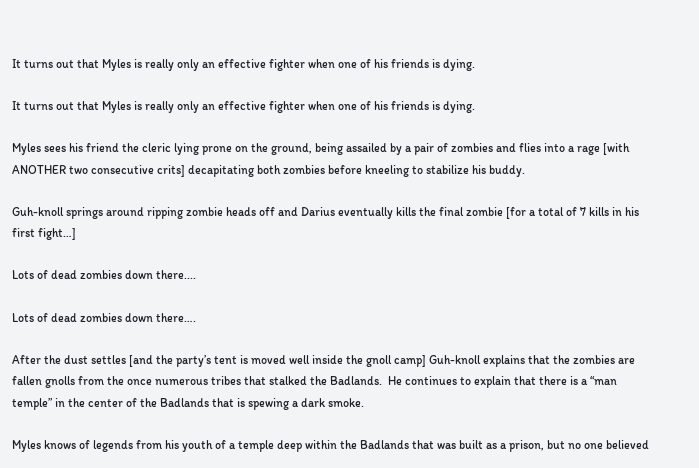It turns out that Myles is really only an effective fighter when one of his friends is dying.

It turns out that Myles is really only an effective fighter when one of his friends is dying.

Myles sees his friend the cleric lying prone on the ground, being assailed by a pair of zombies and flies into a rage [with ANOTHER two consecutive crits] decapitating both zombies before kneeling to stabilize his buddy.

Guh-knoll springs around ripping zombie heads off and Darius eventually kills the final zombie [for a total of 7 kills in his first fight…]

Lots of dead zombies down there....

Lots of dead zombies down there….

After the dust settles [and the party’s tent is moved well inside the gnoll camp] Guh-knoll explains that the zombies are fallen gnolls from the once numerous tribes that stalked the Badlands.  He continues to explain that there is a “man temple” in the center of the Badlands that is spewing a dark smoke.

Myles knows of legends from his youth of a temple deep within the Badlands that was built as a prison, but no one believed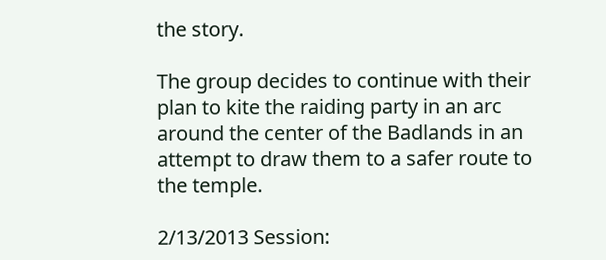the story.

The group decides to continue with their plan to kite the raiding party in an arc around the center of the Badlands in an attempt to draw them to a safer route to the temple.

2/13/2013 Session: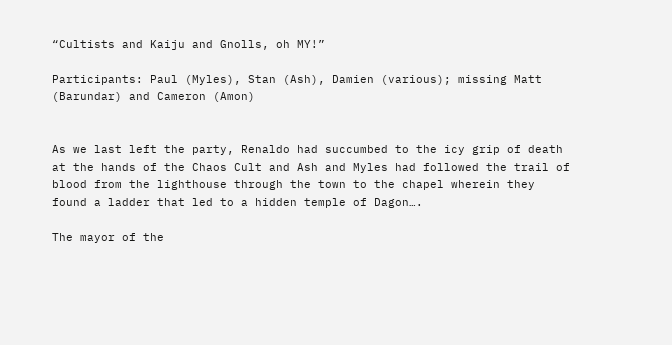“Cultists and Kaiju and Gnolls, oh MY!”

Participants: Paul (Myles), Stan (Ash), Damien (various); missing Matt (Barundar) and Cameron (Amon)


As we last left the party, Renaldo had succumbed to the icy grip of death at the hands of the Chaos Cult and Ash and Myles had followed the trail of blood from the lighthouse through the town to the chapel wherein they found a ladder that led to a hidden temple of Dagon….

The mayor of the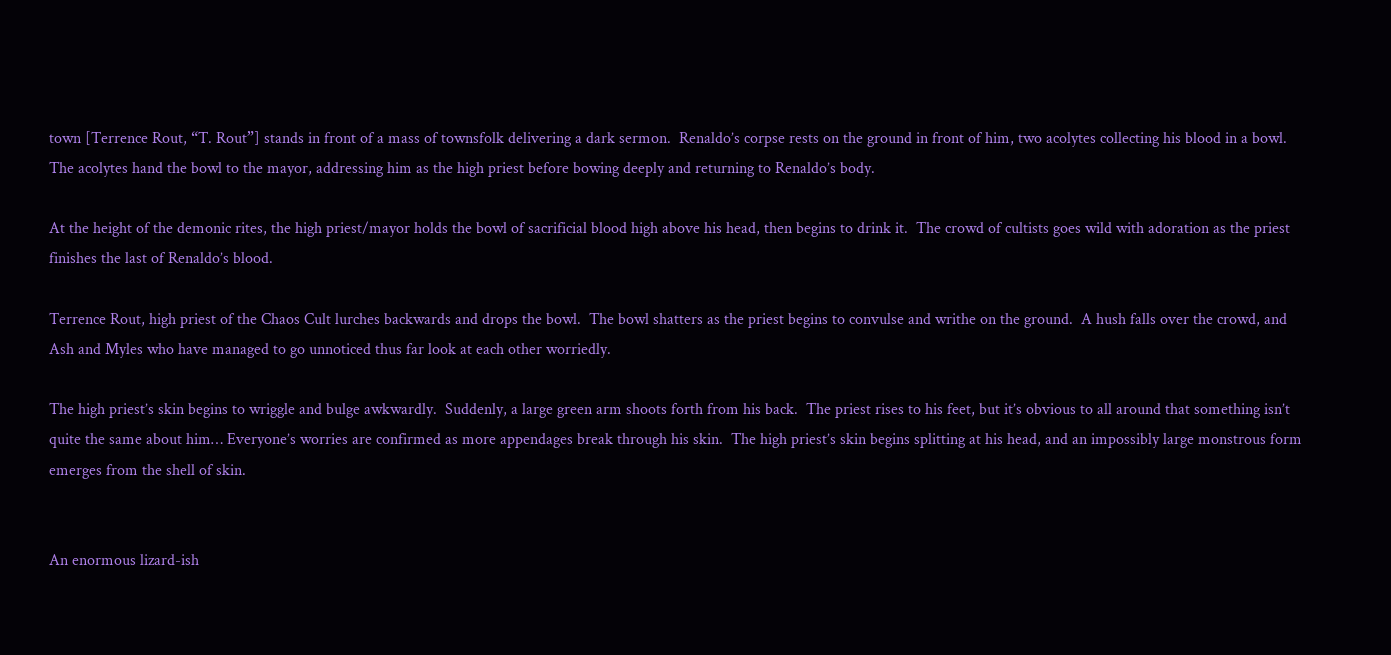town [Terrence Rout, “T. Rout”] stands in front of a mass of townsfolk delivering a dark sermon.  Renaldo’s corpse rests on the ground in front of him, two acolytes collecting his blood in a bowl.  The acolytes hand the bowl to the mayor, addressing him as the high priest before bowing deeply and returning to Renaldo’s body.

At the height of the demonic rites, the high priest/mayor holds the bowl of sacrificial blood high above his head, then begins to drink it.  The crowd of cultists goes wild with adoration as the priest finishes the last of Renaldo’s blood.

Terrence Rout, high priest of the Chaos Cult lurches backwards and drops the bowl.  The bowl shatters as the priest begins to convulse and writhe on the ground.  A hush falls over the crowd, and Ash and Myles who have managed to go unnoticed thus far look at each other worriedly.

The high priest’s skin begins to wriggle and bulge awkwardly.  Suddenly, a large green arm shoots forth from his back.  The priest rises to his feet, but it’s obvious to all around that something isn’t quite the same about him… Everyone’s worries are confirmed as more appendages break through his skin.  The high priest’s skin begins splitting at his head, and an impossibly large monstrous form emerges from the shell of skin.


An enormous lizard-ish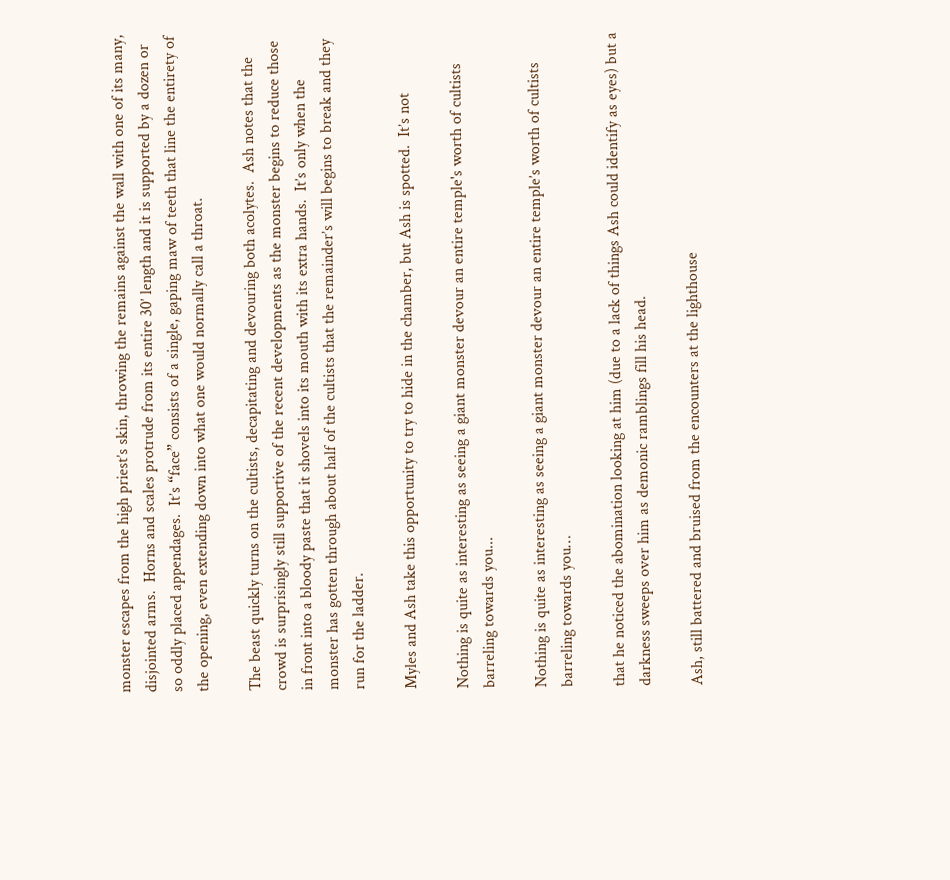monster escapes from the high priest’s skin, throwing the remains against the wall with one of its many, disjointed arms.  Horns and scales protrude from its entire 30’ length and it is supported by a dozen or so oddly placed appendages.  It’s “face” consists of a single, gaping maw of teeth that line the entirety of the opening, even extending down into what one would normally call a throat.

The beast quickly turns on the cultists, decapitating and devouring both acolytes.  Ash notes that the crowd is surprisingly still supportive of the recent developments as the monster begins to reduce those in front into a bloody paste that it shovels into its mouth with its extra hands.  It’s only when the monster has gotten through about half of the cultists that the remainder’s will begins to break and they run for the ladder.

Myles and Ash take this opportunity to try to hide in the chamber, but Ash is spotted.  It’s not

Nothing is quite as interesting as seeing a giant monster devour an entire temple's worth of cultists barreling towards you...

Nothing is quite as interesting as seeing a giant monster devour an entire temple’s worth of cultists barreling towards you…

that he noticed the abomination looking at him (due to a lack of things Ash could identify as eyes) but a darkness sweeps over him as demonic ramblings fill his head.

Ash, still battered and bruised from the encounters at the lighthouse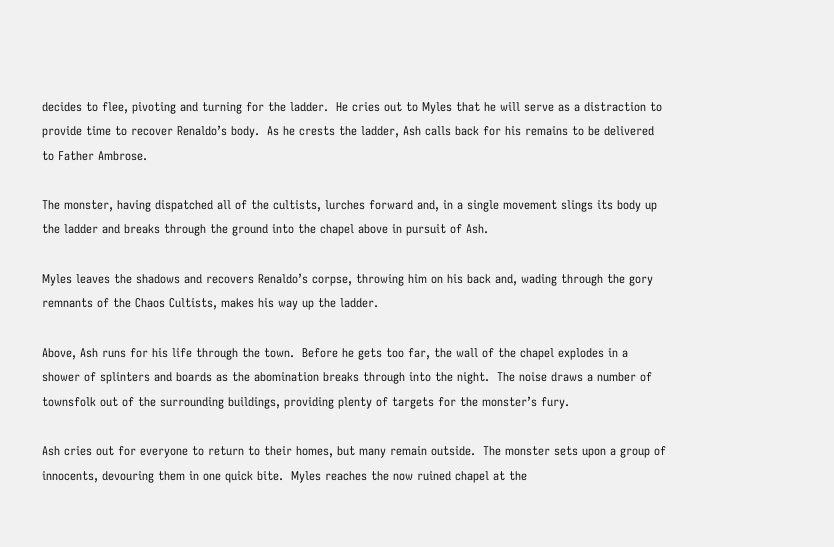decides to flee, pivoting and turning for the ladder.  He cries out to Myles that he will serve as a distraction to provide time to recover Renaldo’s body.  As he crests the ladder, Ash calls back for his remains to be delivered to Father Ambrose.

The monster, having dispatched all of the cultists, lurches forward and, in a single movement slings its body up the ladder and breaks through the ground into the chapel above in pursuit of Ash.

Myles leaves the shadows and recovers Renaldo’s corpse, throwing him on his back and, wading through the gory remnants of the Chaos Cultists, makes his way up the ladder.

Above, Ash runs for his life through the town.  Before he gets too far, the wall of the chapel explodes in a shower of splinters and boards as the abomination breaks through into the night.  The noise draws a number of townsfolk out of the surrounding buildings, providing plenty of targets for the monster’s fury.

Ash cries out for everyone to return to their homes, but many remain outside.  The monster sets upon a group of innocents, devouring them in one quick bite.  Myles reaches the now ruined chapel at the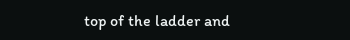top of the ladder and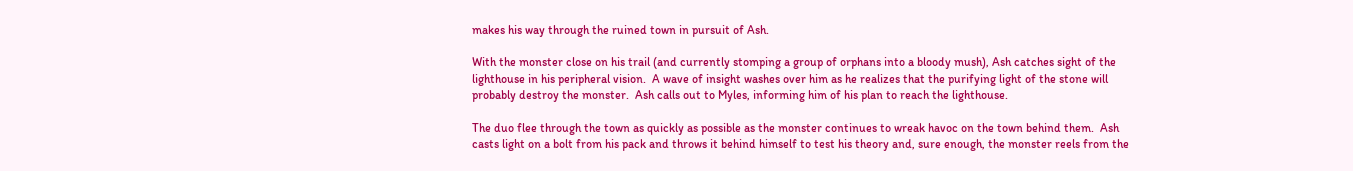makes his way through the ruined town in pursuit of Ash.

With the monster close on his trail (and currently stomping a group of orphans into a bloody mush), Ash catches sight of the lighthouse in his peripheral vision.  A wave of insight washes over him as he realizes that the purifying light of the stone will probably destroy the monster.  Ash calls out to Myles, informing him of his plan to reach the lighthouse.

The duo flee through the town as quickly as possible as the monster continues to wreak havoc on the town behind them.  Ash casts light on a bolt from his pack and throws it behind himself to test his theory and, sure enough, the monster reels from the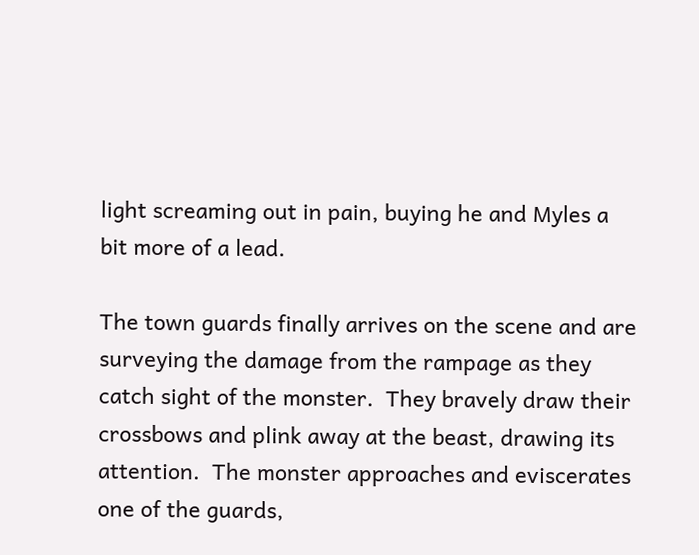light screaming out in pain, buying he and Myles a bit more of a lead.

The town guards finally arrives on the scene and are surveying the damage from the rampage as they catch sight of the monster.  They bravely draw their crossbows and plink away at the beast, drawing its attention.  The monster approaches and eviscerates one of the guards,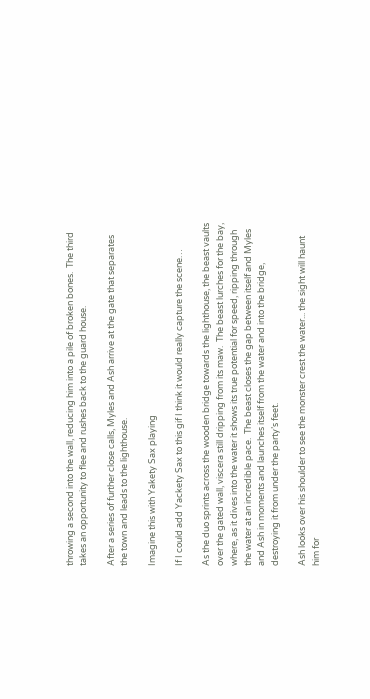throwing a second into the wall, reducing him into a pile of broken bones.  The third takes an opportunity to flee and rushes back to the guard house.

After a series of further close calls, Myles and Ash arrive at the gate that separates the town and leads to the lighthouse.

Imagine this with Yakety Sax playing

If I could add Yackety Sax to this gif I think it would really capture the scene…

As the duo sprints across the wooden bridge towards the lighthouse, the beast vaults over the gated wall, viscera still dripping from its maw.  The beast lurches for the bay, where, as it dives into the water it shows its true potential for speed, ripping through the water at an incredible pace.  The beast closes the gap between itself and Myles and Ash in moments and launches itself from the water and into the bridge, destroying it from under the party’s feet.

Ash looks over his shoulder to see the monster crest the water... the sight will haunt him for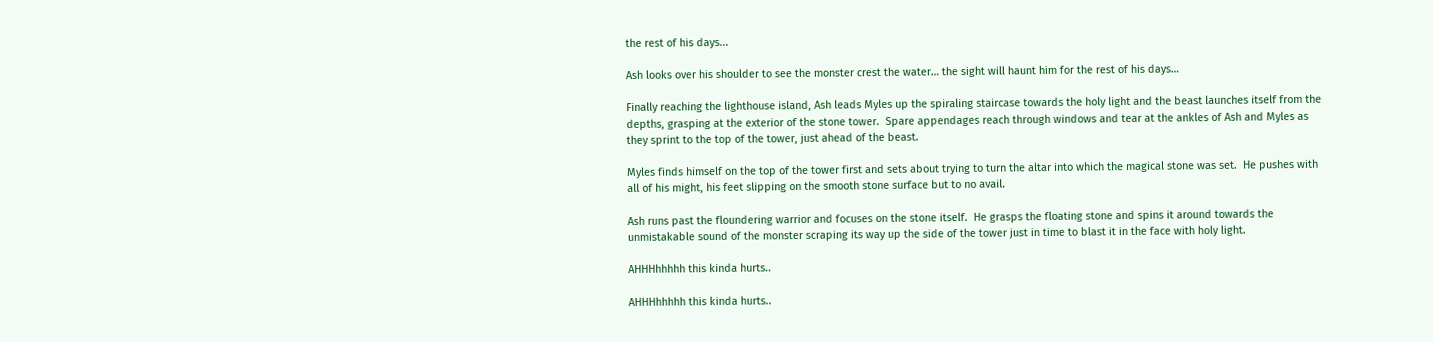the rest of his days...

Ash looks over his shoulder to see the monster crest the water… the sight will haunt him for the rest of his days…

Finally reaching the lighthouse island, Ash leads Myles up the spiraling staircase towards the holy light and the beast launches itself from the depths, grasping at the exterior of the stone tower.  Spare appendages reach through windows and tear at the ankles of Ash and Myles as they sprint to the top of the tower, just ahead of the beast.

Myles finds himself on the top of the tower first and sets about trying to turn the altar into which the magical stone was set.  He pushes with all of his might, his feet slipping on the smooth stone surface but to no avail.

Ash runs past the floundering warrior and focuses on the stone itself.  He grasps the floating stone and spins it around towards the unmistakable sound of the monster scraping its way up the side of the tower just in time to blast it in the face with holy light.

AHHHhhhhh this kinda hurts..

AHHHhhhhh this kinda hurts..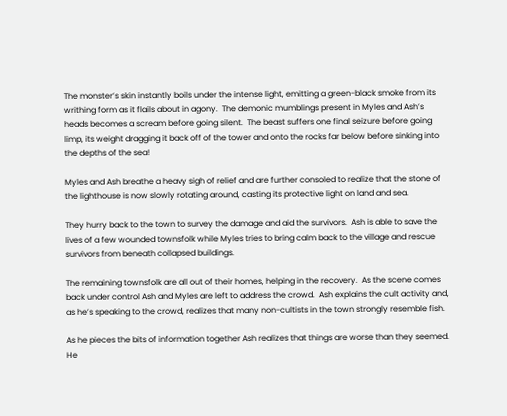The monster’s skin instantly boils under the intense light, emitting a green-black smoke from its writhing form as it flails about in agony.  The demonic mumblings present in Myles and Ash’s heads becomes a scream before going silent.  The beast suffers one final seizure before going limp, its weight dragging it back off of the tower and onto the rocks far below before sinking into the depths of the sea!

Myles and Ash breathe a heavy sigh of relief and are further consoled to realize that the stone of the lighthouse is now slowly rotating around, casting its protective light on land and sea.

They hurry back to the town to survey the damage and aid the survivors.  Ash is able to save the lives of a few wounded townsfolk while Myles tries to bring calm back to the village and rescue survivors from beneath collapsed buildings.

The remaining townsfolk are all out of their homes, helping in the recovery.  As the scene comes back under control Ash and Myles are left to address the crowd.  Ash explains the cult activity and, as he’s speaking to the crowd, realizes that many non-cultists in the town strongly resemble fish.

As he pieces the bits of information together Ash realizes that things are worse than they seemed.  He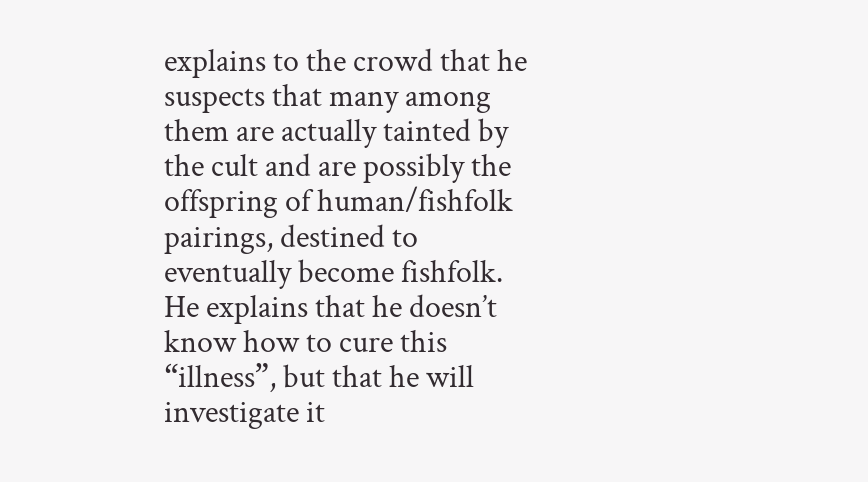explains to the crowd that he suspects that many among them are actually tainted by the cult and are possibly the offspring of human/fishfolk pairings, destined to eventually become fishfolk.  He explains that he doesn’t know how to cure this “illness”, but that he will investigate it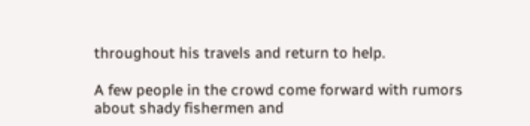throughout his travels and return to help.

A few people in the crowd come forward with rumors about shady fishermen and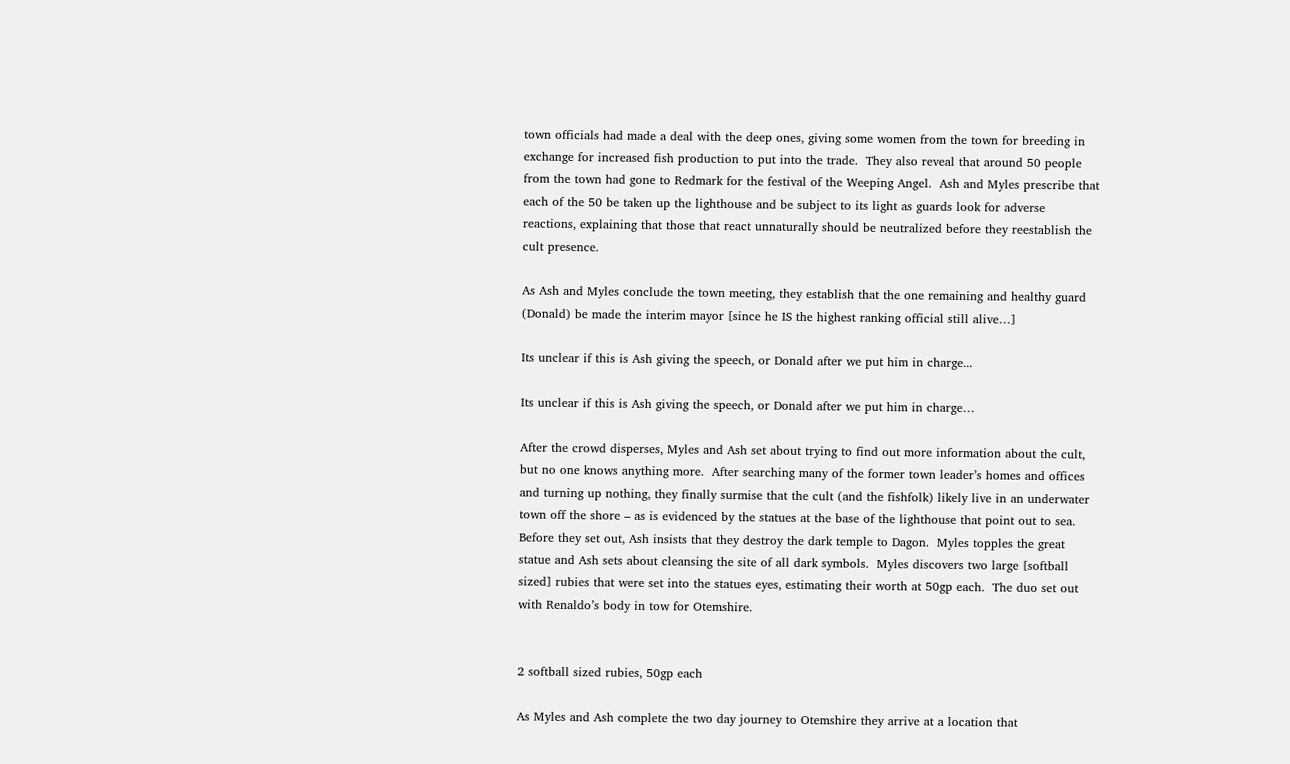town officials had made a deal with the deep ones, giving some women from the town for breeding in exchange for increased fish production to put into the trade.  They also reveal that around 50 people from the town had gone to Redmark for the festival of the Weeping Angel.  Ash and Myles prescribe that each of the 50 be taken up the lighthouse and be subject to its light as guards look for adverse reactions, explaining that those that react unnaturally should be neutralized before they reestablish the cult presence.

As Ash and Myles conclude the town meeting, they establish that the one remaining and healthy guard (Donald) be made the interim mayor [since he IS the highest ranking official still alive…]

Its unclear if this is Ash giving the speech, or Donald after we put him in charge...

Its unclear if this is Ash giving the speech, or Donald after we put him in charge…

After the crowd disperses, Myles and Ash set about trying to find out more information about the cult, but no one knows anything more.  After searching many of the former town leader’s homes and offices and turning up nothing, they finally surmise that the cult (and the fishfolk) likely live in an underwater town off the shore – as is evidenced by the statues at the base of the lighthouse that point out to sea.  Before they set out, Ash insists that they destroy the dark temple to Dagon.  Myles topples the great statue and Ash sets about cleansing the site of all dark symbols.  Myles discovers two large [softball sized] rubies that were set into the statues eyes, estimating their worth at 50gp each.  The duo set out with Renaldo’s body in tow for Otemshire.


2 softball sized rubies, 50gp each

As Myles and Ash complete the two day journey to Otemshire they arrive at a location that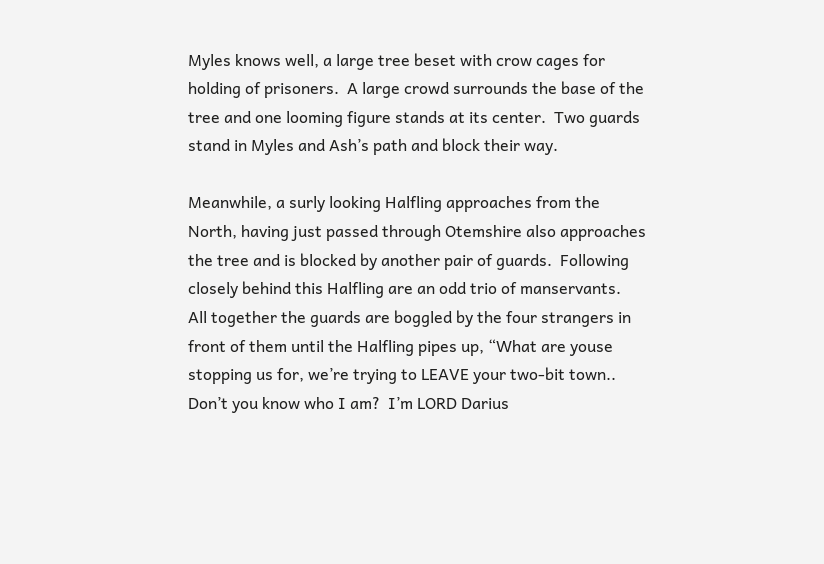Myles knows well, a large tree beset with crow cages for holding of prisoners.  A large crowd surrounds the base of the tree and one looming figure stands at its center.  Two guards stand in Myles and Ash’s path and block their way.

Meanwhile, a surly looking Halfling approaches from the North, having just passed through Otemshire also approaches the tree and is blocked by another pair of guards.  Following closely behind this Halfling are an odd trio of manservants.  All together the guards are boggled by the four strangers in front of them until the Halfling pipes up, “What are youse stopping us for, we’re trying to LEAVE your two-bit town.. Don’t you know who I am?  I’m LORD Darius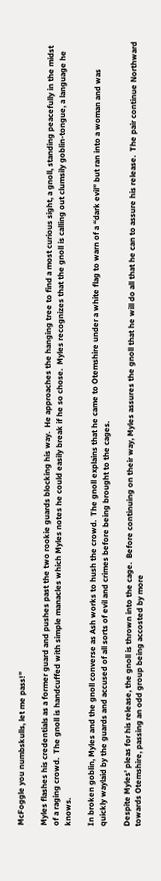McFoggle you numbskulls, let me pass!”

Myles flashes his credentials as a former guard and pushes past the two rookie guards blocking his way.  He approaches the hanging tree to find a most curious sight, a gnoll, standing peacefully in the midst of a raging crowd.  The gnoll is handcuffed with simple manacles which Myles notes he could easily break if he so chose.  Myles recognizes that the gnoll is calling out clumsily goblin-tongue, a language he knows.

In broken goblin, Myles and the gnoll converse as Ash works to hush the crowd.  The gnoll explains that he came to Otemshire under a white flag to warn of a “dark evil” but ran into a woman and was quickly waylaid by the guards and accused of all sorts of evil and crimes before being brought to the cages.

Despite Myles’ pleas for his release, the gnoll is thrown into the cage.  Before continuing on their way, Myles assures the gnoll that he will do all that he can to assure his release.  The pair continue Northward towards Otemshire, passing an odd group being accosted by more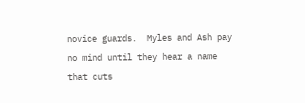novice guards.  Myles and Ash pay no mind until they hear a name that cuts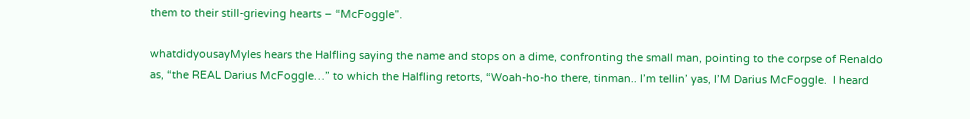them to their still-grieving hearts – “McFoggle”.

whatdidyousayMyles hears the Halfling saying the name and stops on a dime, confronting the small man, pointing to the corpse of Renaldo as, “the REAL Darius McFoggle…” to which the Halfling retorts, “Woah-ho-ho there, tinman.. I’m tellin’ yas, I’M Darius McFoggle.  I heard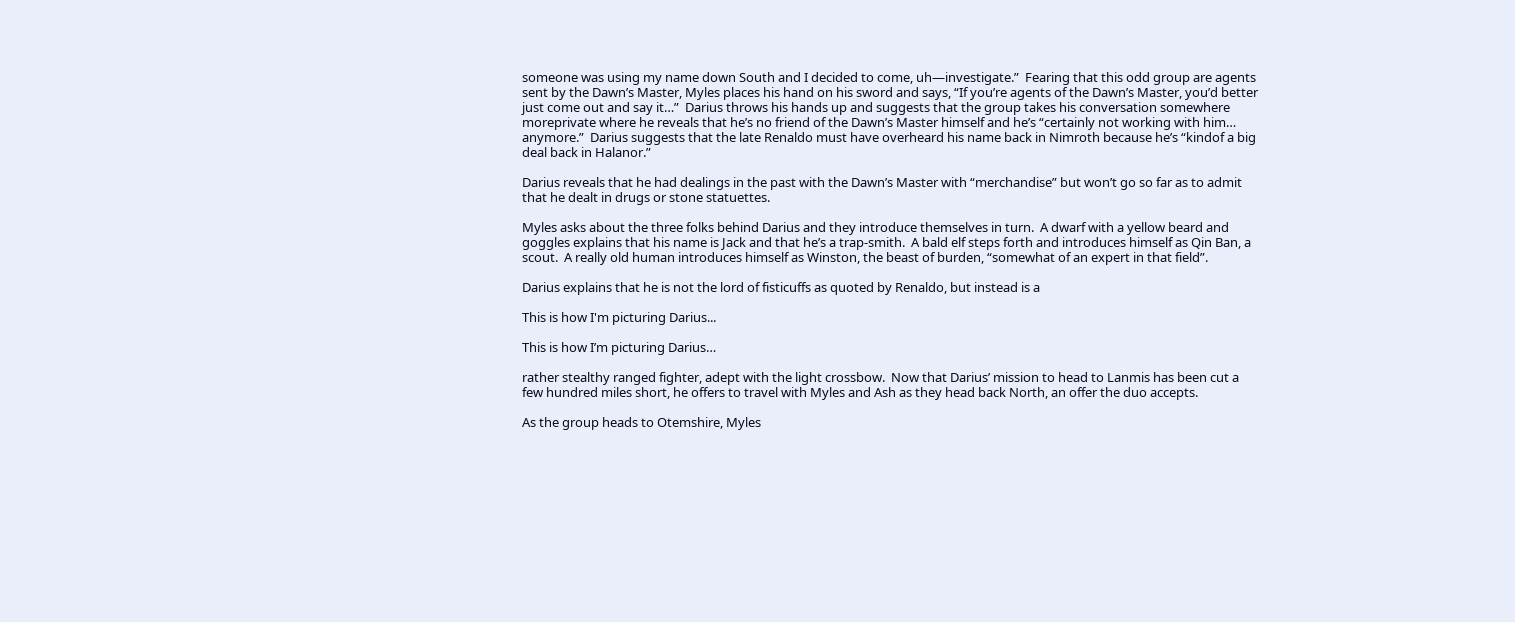someone was using my name down South and I decided to come, uh—investigate.”  Fearing that this odd group are agents sent by the Dawn’s Master, Myles places his hand on his sword and says, “If you’re agents of the Dawn’s Master, you’d better just come out and say it…”  Darius throws his hands up and suggests that the group takes his conversation somewhere moreprivate where he reveals that he’s no friend of the Dawn’s Master himself and he’s “certainly not working with him… anymore.”  Darius suggests that the late Renaldo must have overheard his name back in Nimroth because he’s “kindof a big deal back in Halanor.”

Darius reveals that he had dealings in the past with the Dawn’s Master with “merchandise” but won’t go so far as to admit that he dealt in drugs or stone statuettes.

Myles asks about the three folks behind Darius and they introduce themselves in turn.  A dwarf with a yellow beard and goggles explains that his name is Jack and that he’s a trap-smith.  A bald elf steps forth and introduces himself as Qin Ban, a scout.  A really old human introduces himself as Winston, the beast of burden, “somewhat of an expert in that field”.

Darius explains that he is not the lord of fisticuffs as quoted by Renaldo, but instead is a

This is how I'm picturing Darius...

This is how I’m picturing Darius…

rather stealthy ranged fighter, adept with the light crossbow.  Now that Darius’ mission to head to Lanmis has been cut a few hundred miles short, he offers to travel with Myles and Ash as they head back North, an offer the duo accepts.

As the group heads to Otemshire, Myles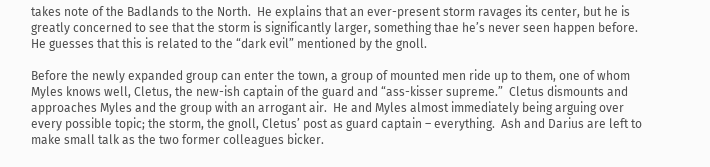takes note of the Badlands to the North.  He explains that an ever-present storm ravages its center, but he is greatly concerned to see that the storm is significantly larger, something thae he’s never seen happen before.  He guesses that this is related to the “dark evil” mentioned by the gnoll.

Before the newly expanded group can enter the town, a group of mounted men ride up to them, one of whom Myles knows well, Cletus, the new-ish captain of the guard and “ass-kisser supreme.”  Cletus dismounts and approaches Myles and the group with an arrogant air.  He and Myles almost immediately being arguing over every possible topic; the storm, the gnoll, Cletus’ post as guard captain – everything.  Ash and Darius are left to make small talk as the two former colleagues bicker.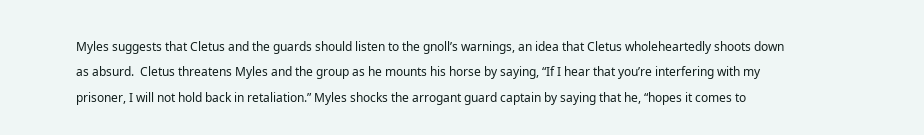Myles suggests that Cletus and the guards should listen to the gnoll’s warnings, an idea that Cletus wholeheartedly shoots down as absurd.  Cletus threatens Myles and the group as he mounts his horse by saying, “If I hear that you’re interfering with my prisoner, I will not hold back in retaliation.” Myles shocks the arrogant guard captain by saying that he, “hopes it comes to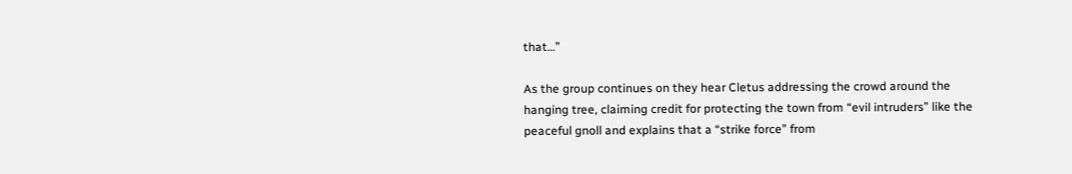that…”

As the group continues on they hear Cletus addressing the crowd around the hanging tree, claiming credit for protecting the town from “evil intruders” like the peaceful gnoll and explains that a “strike force” from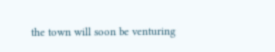the town will soon be venturing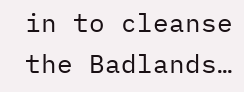in to cleanse the Badlands…